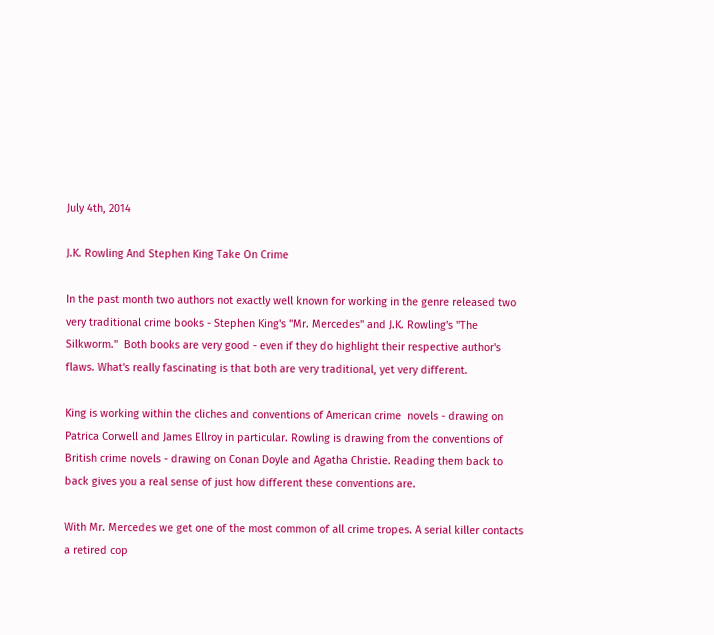July 4th, 2014

J.K. Rowling And Stephen King Take On Crime

In the past month two authors not exactly well known for working in the genre released two very traditional crime books - Stephen King's "Mr. Mercedes" and J.K. Rowling's "The Silkworm."  Both books are very good - even if they do highlight their respective author's flaws. What's really fascinating is that both are very traditional, yet very different.

King is working within the cliches and conventions of American crime  novels - drawing on Patrica Corwell and James Ellroy in particular. Rowling is drawing from the conventions of British crime novels - drawing on Conan Doyle and Agatha Christie. Reading them back to back gives you a real sense of just how different these conventions are.

With Mr. Mercedes we get one of the most common of all crime tropes. A serial killer contacts a retired cop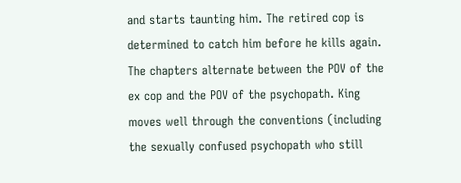and starts taunting him. The retired cop is determined to catch him before he kills again. The chapters alternate between the POV of the ex cop and the POV of the psychopath. King moves well through the conventions (including the sexually confused psychopath who still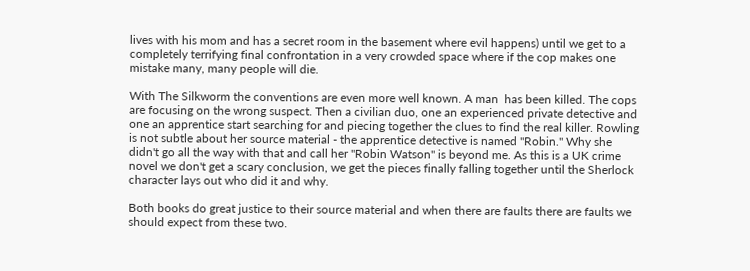lives with his mom and has a secret room in the basement where evil happens) until we get to a completely terrifying final confrontation in a very crowded space where if the cop makes one mistake many, many people will die.

With The Silkworm the conventions are even more well known. A man  has been killed. The cops are focusing on the wrong suspect. Then a civilian duo, one an experienced private detective and one an apprentice start searching for and piecing together the clues to find the real killer. Rowling is not subtle about her source material - the apprentice detective is named "Robin." Why she didn't go all the way with that and call her "Robin Watson" is beyond me. As this is a UK crime novel we don't get a scary conclusion, we get the pieces finally falling together until the Sherlock character lays out who did it and why.

Both books do great justice to their source material and when there are faults there are faults we should expect from these two.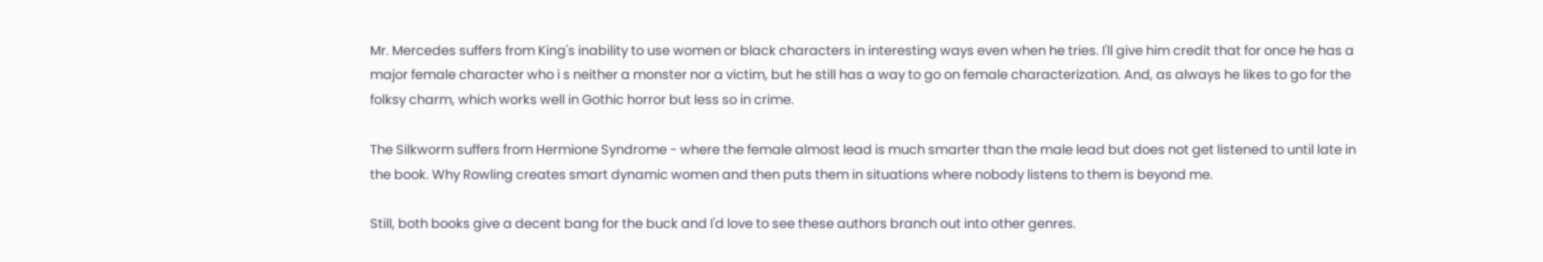Mr. Mercedes suffers from King's inability to use women or black characters in interesting ways even when he tries. I'll give him credit that for once he has a major female character who i s neither a monster nor a victim, but he still has a way to go on female characterization. And, as always he likes to go for the folksy charm, which works well in Gothic horror but less so in crime.

The Silkworm suffers from Hermione Syndrome - where the female almost lead is much smarter than the male lead but does not get listened to until late in the book. Why Rowling creates smart dynamic women and then puts them in situations where nobody listens to them is beyond me.

Still, both books give a decent bang for the buck and I'd love to see these authors branch out into other genres.